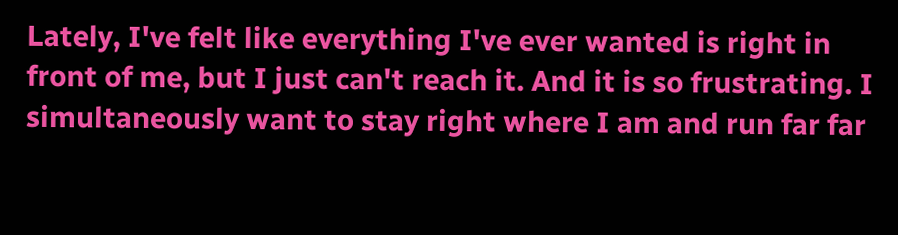Lately, I've felt like everything I've ever wanted is right in front of me, but I just can't reach it. And it is so frustrating. I simultaneously want to stay right where I am and run far far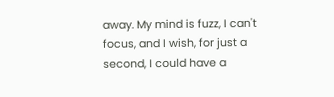away. My mind is fuzz, I can't focus, and I wish, for just a second, I could have a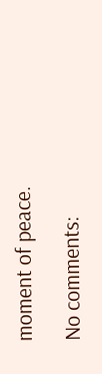moment of peace.

No comments: